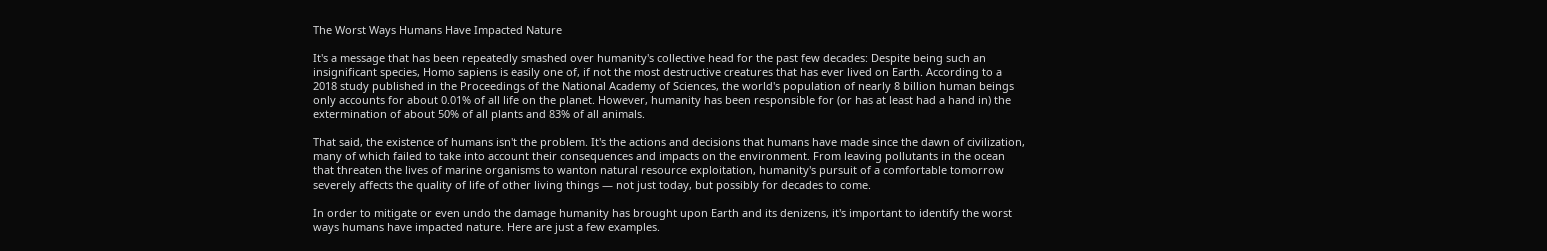The Worst Ways Humans Have Impacted Nature

It's a message that has been repeatedly smashed over humanity's collective head for the past few decades: Despite being such an insignificant species, Homo sapiens is easily one of, if not the most destructive creatures that has ever lived on Earth. According to a 2018 study published in the Proceedings of the National Academy of Sciences, the world's population of nearly 8 billion human beings only accounts for about 0.01% of all life on the planet. However, humanity has been responsible for (or has at least had a hand in) the extermination of about 50% of all plants and 83% of all animals.

That said, the existence of humans isn't the problem. It's the actions and decisions that humans have made since the dawn of civilization, many of which failed to take into account their consequences and impacts on the environment. From leaving pollutants in the ocean that threaten the lives of marine organisms to wanton natural resource exploitation, humanity's pursuit of a comfortable tomorrow severely affects the quality of life of other living things — not just today, but possibly for decades to come.

In order to mitigate or even undo the damage humanity has brought upon Earth and its denizens, it's important to identify the worst ways humans have impacted nature. Here are just a few examples.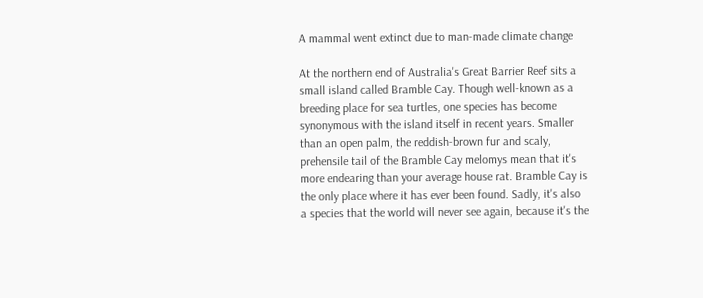A mammal went extinct due to man-made climate change

At the northern end of Australia's Great Barrier Reef sits a small island called Bramble Cay. Though well-known as a breeding place for sea turtles, one species has become synonymous with the island itself in recent years. Smaller than an open palm, the reddish-brown fur and scaly, prehensile tail of the Bramble Cay melomys mean that it's more endearing than your average house rat. Bramble Cay is the only place where it has ever been found. Sadly, it's also a species that the world will never see again, because it's the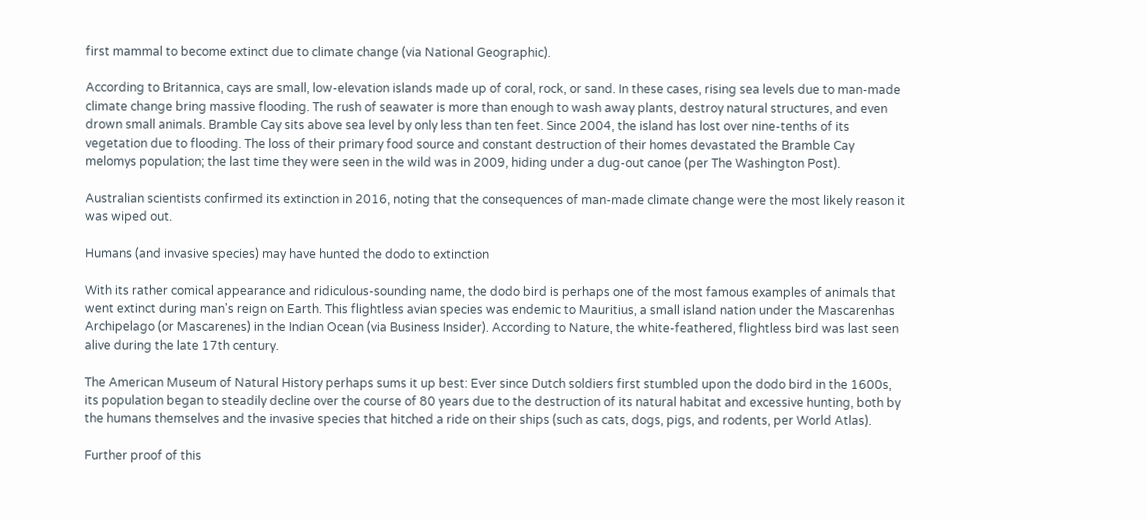first mammal to become extinct due to climate change (via National Geographic).

According to Britannica, cays are small, low-elevation islands made up of coral, rock, or sand. In these cases, rising sea levels due to man-made climate change bring massive flooding. The rush of seawater is more than enough to wash away plants, destroy natural structures, and even drown small animals. Bramble Cay sits above sea level by only less than ten feet. Since 2004, the island has lost over nine-tenths of its vegetation due to flooding. The loss of their primary food source and constant destruction of their homes devastated the Bramble Cay melomys population; the last time they were seen in the wild was in 2009, hiding under a dug-out canoe (per The Washington Post).

Australian scientists confirmed its extinction in 2016, noting that the consequences of man-made climate change were the most likely reason it was wiped out.

Humans (and invasive species) may have hunted the dodo to extinction

With its rather comical appearance and ridiculous-sounding name, the dodo bird is perhaps one of the most famous examples of animals that went extinct during man's reign on Earth. This flightless avian species was endemic to Mauritius, a small island nation under the Mascarenhas Archipelago (or Mascarenes) in the Indian Ocean (via Business Insider). According to Nature, the white-feathered, flightless bird was last seen alive during the late 17th century.

The American Museum of Natural History perhaps sums it up best: Ever since Dutch soldiers first stumbled upon the dodo bird in the 1600s, its population began to steadily decline over the course of 80 years due to the destruction of its natural habitat and excessive hunting, both by the humans themselves and the invasive species that hitched a ride on their ships (such as cats, dogs, pigs, and rodents, per World Atlas).

Further proof of this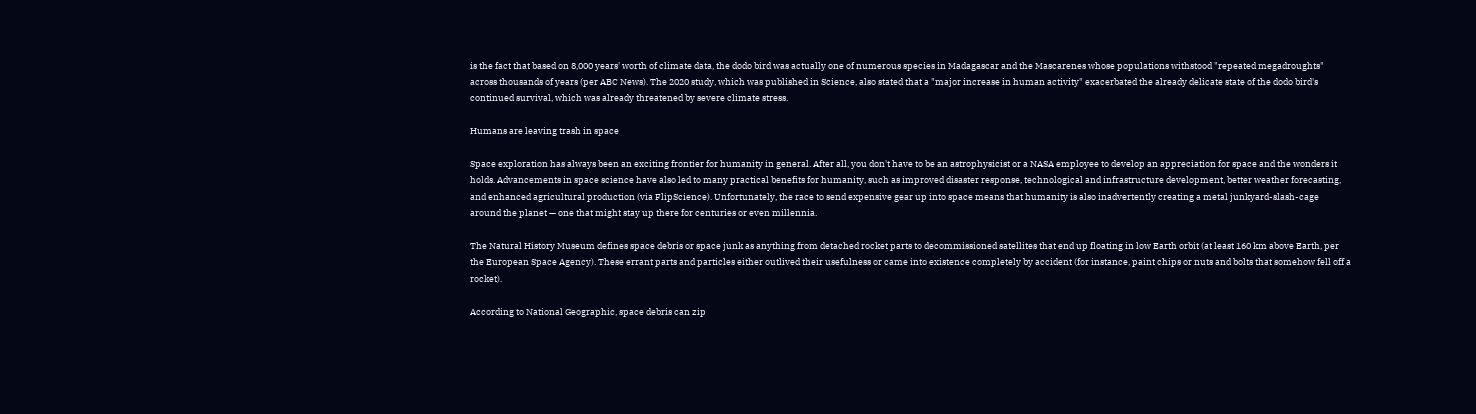is the fact that based on 8,000 years' worth of climate data, the dodo bird was actually one of numerous species in Madagascar and the Mascarenes whose populations withstood "repeated megadroughts" across thousands of years (per ABC News). The 2020 study, which was published in Science, also stated that a "major increase in human activity" exacerbated the already delicate state of the dodo bird's continued survival, which was already threatened by severe climate stress.

Humans are leaving trash in space

Space exploration has always been an exciting frontier for humanity in general. After all, you don't have to be an astrophysicist or a NASA employee to develop an appreciation for space and the wonders it holds. Advancements in space science have also led to many practical benefits for humanity, such as improved disaster response, technological and infrastructure development, better weather forecasting, and enhanced agricultural production (via FlipScience). Unfortunately, the race to send expensive gear up into space means that humanity is also inadvertently creating a metal junkyard-slash-cage around the planet — one that might stay up there for centuries or even millennia.

The Natural History Museum defines space debris or space junk as anything from detached rocket parts to decommissioned satellites that end up floating in low Earth orbit (at least 160 km above Earth, per the European Space Agency). These errant parts and particles either outlived their usefulness or came into existence completely by accident (for instance, paint chips or nuts and bolts that somehow fell off a rocket).

According to National Geographic, space debris can zip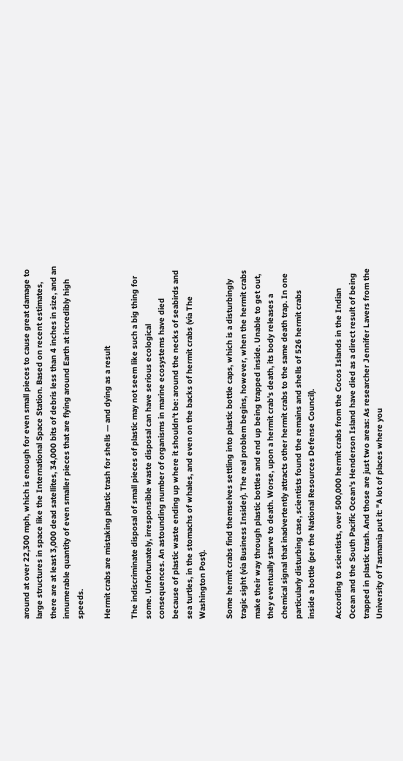around at over 22,300 mph, which is enough for even small pieces to cause great damage to large structures in space like the International Space Station. Based on recent estimates, there are at least 3,000 dead satellites, 34,000 bits of debris less than 4 inches in size, and an innumerable quantity of even smaller pieces that are flying around Earth at incredibly high speeds.

Hermit crabs are mistaking plastic trash for shells — and dying as a result

The indiscriminate disposal of small pieces of plastic may not seem like such a big thing for some. Unfortunately, irresponsible waste disposal can have serious ecological consequences. An astounding number of organisms in marine ecosystems have died because of plastic waste ending up where it shouldn't be: around the necks of seabirds and sea turtles, in the stomachs of whales, and even on the backs of hermit crabs (via The Washington Post).

Some hermit crabs find themselves settling into plastic bottle caps, which is a disturbingly tragic sight (via Business Insider). The real problem begins, however, when the hermit crabs make their way through plastic bottles and end up being trapped inside. Unable to get out, they eventually starve to death. Worse, upon a hermit crab's death, its body releases a chemical signal that inadvertently attracts other hermit crabs to the same death trap. In one particularly disturbing case, scientists found the remains and shells of 526 hermit crabs inside a bottle (per the National Resources Defense Council).

According to scientists, over 500,000 hermit crabs from the Cocos Islands in the Indian Ocean and the South Pacific Ocean's Henderson Island have died as a direct result of being trapped in plastic trash. And those are just two areas: As researcher Jennifer Lavers from the University of Tasmania put it: "A lot of places where you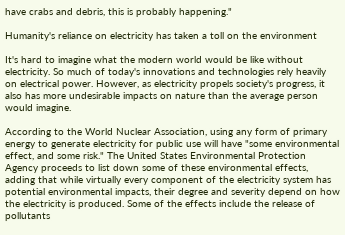have crabs and debris, this is probably happening."

Humanity's reliance on electricity has taken a toll on the environment

It's hard to imagine what the modern world would be like without electricity. So much of today's innovations and technologies rely heavily on electrical power. However, as electricity propels society's progress, it also has more undesirable impacts on nature than the average person would imagine.

According to the World Nuclear Association, using any form of primary energy to generate electricity for public use will have "some environmental effect, and some risk." The United States Environmental Protection Agency proceeds to list down some of these environmental effects, adding that while virtually every component of the electricity system has potential environmental impacts, their degree and severity depend on how the electricity is produced. Some of the effects include the release of pollutants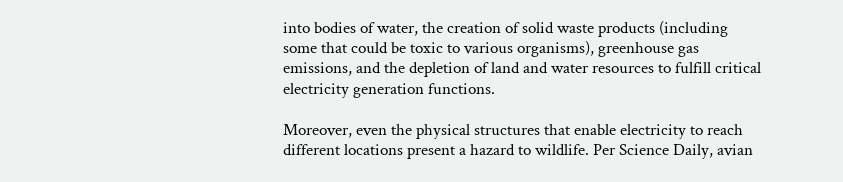into bodies of water, the creation of solid waste products (including some that could be toxic to various organisms), greenhouse gas emissions, and the depletion of land and water resources to fulfill critical electricity generation functions.

Moreover, even the physical structures that enable electricity to reach different locations present a hazard to wildlife. Per Science Daily, avian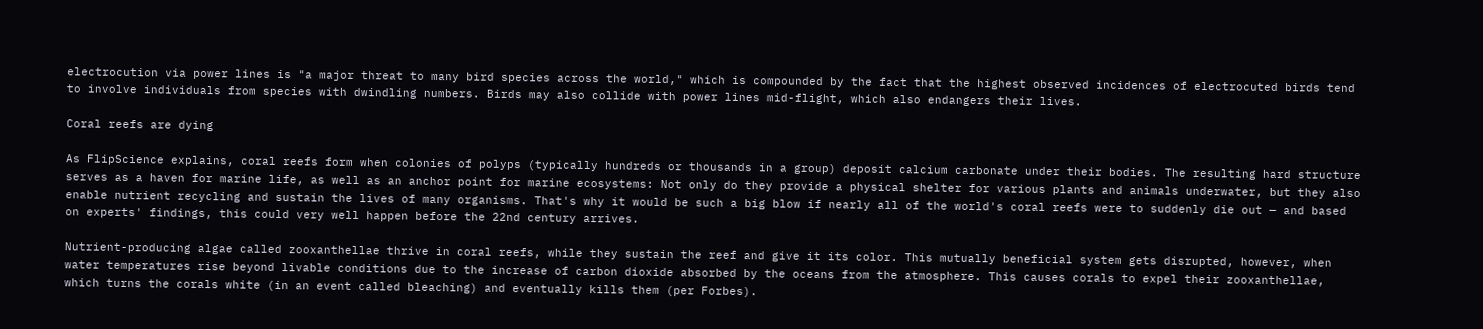electrocution via power lines is "a major threat to many bird species across the world," which is compounded by the fact that the highest observed incidences of electrocuted birds tend to involve individuals from species with dwindling numbers. Birds may also collide with power lines mid-flight, which also endangers their lives.

Coral reefs are dying

As FlipScience explains, coral reefs form when colonies of polyps (typically hundreds or thousands in a group) deposit calcium carbonate under their bodies. The resulting hard structure serves as a haven for marine life, as well as an anchor point for marine ecosystems: Not only do they provide a physical shelter for various plants and animals underwater, but they also enable nutrient recycling and sustain the lives of many organisms. That's why it would be such a big blow if nearly all of the world's coral reefs were to suddenly die out — and based on experts' findings, this could very well happen before the 22nd century arrives.

Nutrient-producing algae called zooxanthellae thrive in coral reefs, while they sustain the reef and give it its color. This mutually beneficial system gets disrupted, however, when water temperatures rise beyond livable conditions due to the increase of carbon dioxide absorbed by the oceans from the atmosphere. This causes corals to expel their zooxanthellae, which turns the corals white (in an event called bleaching) and eventually kills them (per Forbes).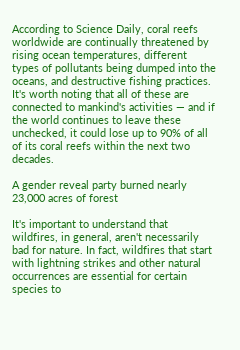According to Science Daily, coral reefs worldwide are continually threatened by rising ocean temperatures, different types of pollutants being dumped into the oceans, and destructive fishing practices. It's worth noting that all of these are connected to mankind's activities — and if the world continues to leave these unchecked, it could lose up to 90% of all of its coral reefs within the next two decades.

A gender reveal party burned nearly 23,000 acres of forest

It's important to understand that wildfires, in general, aren't necessarily bad for nature. In fact, wildfires that start with lightning strikes and other natural occurrences are essential for certain species to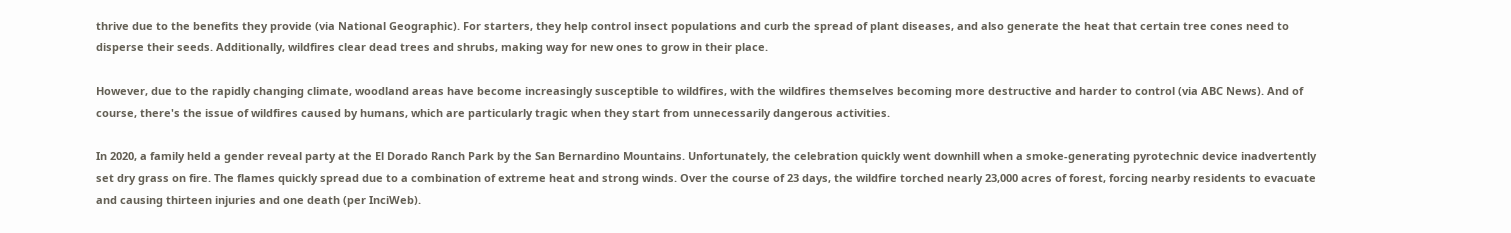thrive due to the benefits they provide (via National Geographic). For starters, they help control insect populations and curb the spread of plant diseases, and also generate the heat that certain tree cones need to disperse their seeds. Additionally, wildfires clear dead trees and shrubs, making way for new ones to grow in their place.

However, due to the rapidly changing climate, woodland areas have become increasingly susceptible to wildfires, with the wildfires themselves becoming more destructive and harder to control (via ABC News). And of course, there's the issue of wildfires caused by humans, which are particularly tragic when they start from unnecessarily dangerous activities.

In 2020, a family held a gender reveal party at the El Dorado Ranch Park by the San Bernardino Mountains. Unfortunately, the celebration quickly went downhill when a smoke-generating pyrotechnic device inadvertently set dry grass on fire. The flames quickly spread due to a combination of extreme heat and strong winds. Over the course of 23 days, the wildfire torched nearly 23,000 acres of forest, forcing nearby residents to evacuate and causing thirteen injuries and one death (per InciWeb).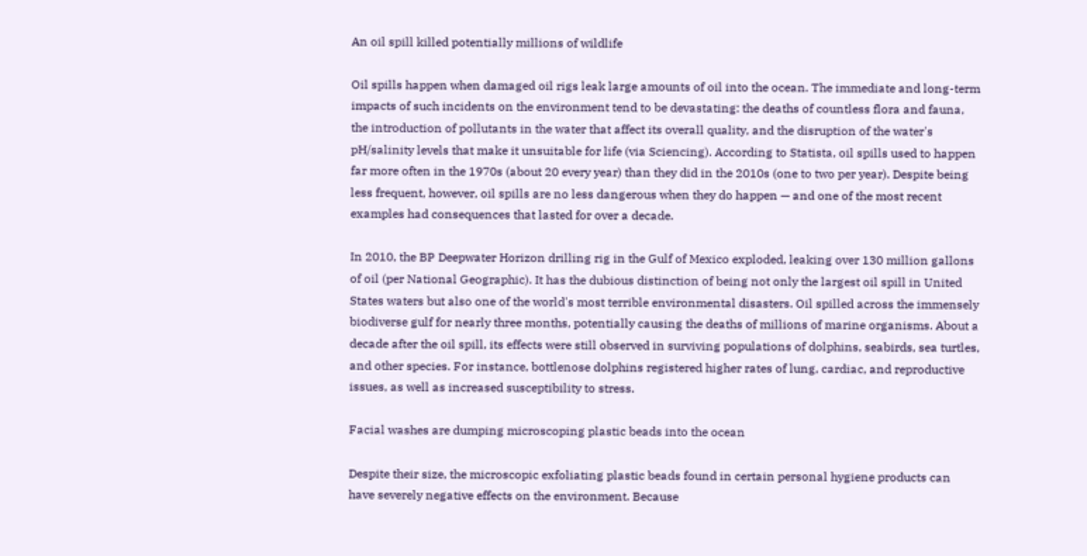An oil spill killed potentially millions of wildlife

Oil spills happen when damaged oil rigs leak large amounts of oil into the ocean. The immediate and long-term impacts of such incidents on the environment tend to be devastating: the deaths of countless flora and fauna, the introduction of pollutants in the water that affect its overall quality, and the disruption of the water's pH/salinity levels that make it unsuitable for life (via Sciencing). According to Statista, oil spills used to happen far more often in the 1970s (about 20 every year) than they did in the 2010s (one to two per year). Despite being less frequent, however, oil spills are no less dangerous when they do happen — and one of the most recent examples had consequences that lasted for over a decade.

In 2010, the BP Deepwater Horizon drilling rig in the Gulf of Mexico exploded, leaking over 130 million gallons of oil (per National Geographic). It has the dubious distinction of being not only the largest oil spill in United States waters but also one of the world's most terrible environmental disasters. Oil spilled across the immensely biodiverse gulf for nearly three months, potentially causing the deaths of millions of marine organisms. About a decade after the oil spill, its effects were still observed in surviving populations of dolphins, seabirds, sea turtles, and other species. For instance, bottlenose dolphins registered higher rates of lung, cardiac, and reproductive issues, as well as increased susceptibility to stress.

Facial washes are dumping microscoping plastic beads into the ocean

Despite their size, the microscopic exfoliating plastic beads found in certain personal hygiene products can have severely negative effects on the environment. Because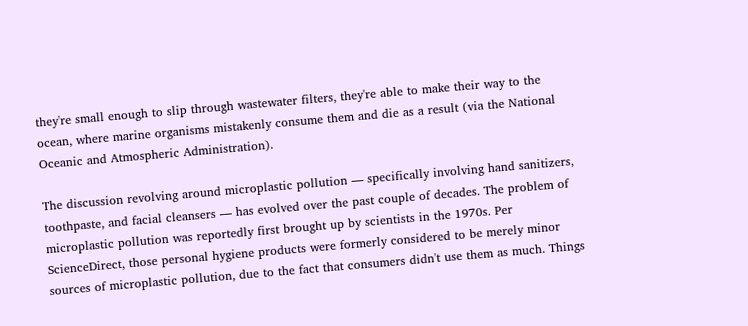they're small enough to slip through wastewater filters, they're able to make their way to the ocean, where marine organisms mistakenly consume them and die as a result (via the National Oceanic and Atmospheric Administration).

The discussion revolving around microplastic pollution — specifically involving hand sanitizers, toothpaste, and facial cleansers — has evolved over the past couple of decades. The problem of microplastic pollution was reportedly first brought up by scientists in the 1970s. Per ScienceDirect, those personal hygiene products were formerly considered to be merely minor sources of microplastic pollution, due to the fact that consumers didn't use them as much. Things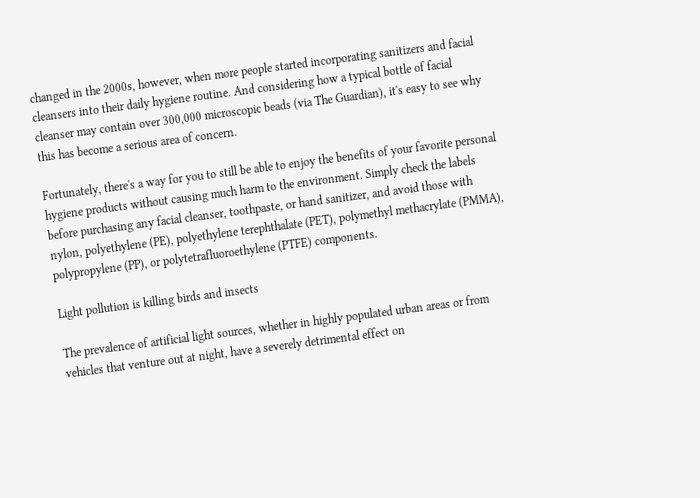changed in the 2000s, however, when more people started incorporating sanitizers and facial cleansers into their daily hygiene routine. And considering how a typical bottle of facial cleanser may contain over 300,000 microscopic beads (via The Guardian), it's easy to see why this has become a serious area of concern.

Fortunately, there's a way for you to still be able to enjoy the benefits of your favorite personal hygiene products without causing much harm to the environment. Simply check the labels before purchasing any facial cleanser, toothpaste, or hand sanitizer, and avoid those with nylon, polyethylene (PE), polyethylene terephthalate (PET), polymethyl methacrylate (PMMA), polypropylene (PP), or polytetrafluoroethylene (PTFE) components.

Light pollution is killing birds and insects

The prevalence of artificial light sources, whether in highly populated urban areas or from vehicles that venture out at night, have a severely detrimental effect on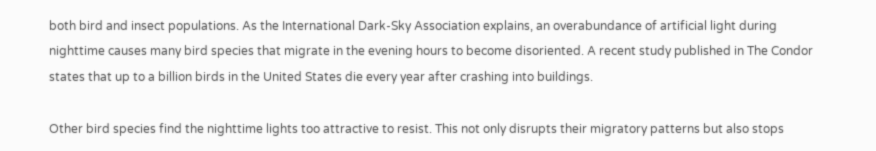both bird and insect populations. As the International Dark-Sky Association explains, an overabundance of artificial light during nighttime causes many bird species that migrate in the evening hours to become disoriented. A recent study published in The Condor states that up to a billion birds in the United States die every year after crashing into buildings.

Other bird species find the nighttime lights too attractive to resist. This not only disrupts their migratory patterns but also stops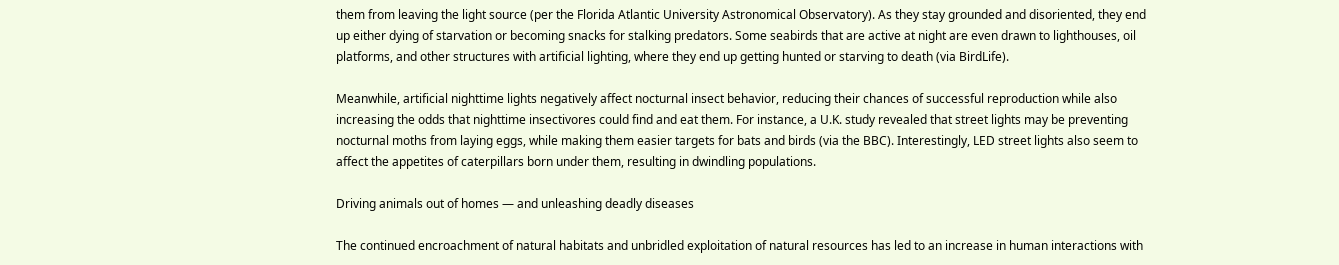them from leaving the light source (per the Florida Atlantic University Astronomical Observatory). As they stay grounded and disoriented, they end up either dying of starvation or becoming snacks for stalking predators. Some seabirds that are active at night are even drawn to lighthouses, oil platforms, and other structures with artificial lighting, where they end up getting hunted or starving to death (via BirdLife).

Meanwhile, artificial nighttime lights negatively affect nocturnal insect behavior, reducing their chances of successful reproduction while also increasing the odds that nighttime insectivores could find and eat them. For instance, a U.K. study revealed that street lights may be preventing nocturnal moths from laying eggs, while making them easier targets for bats and birds (via the BBC). Interestingly, LED street lights also seem to affect the appetites of caterpillars born under them, resulting in dwindling populations.

Driving animals out of homes — and unleashing deadly diseases

The continued encroachment of natural habitats and unbridled exploitation of natural resources has led to an increase in human interactions with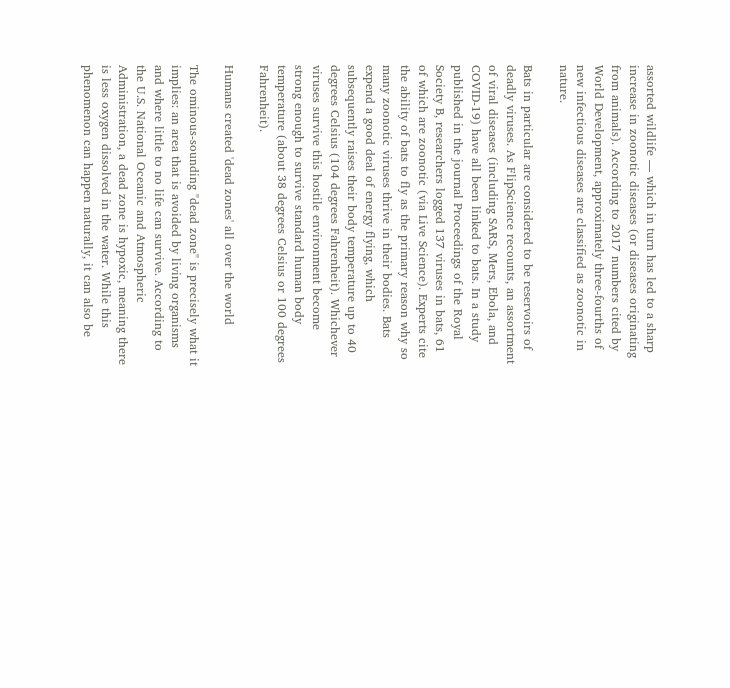assorted wildlife — which in turn has led to a sharp increase in zoonotic diseases (or diseases originating from animals). According to 2017 numbers cited by World Development, approximately three-fourths of new infectious diseases are classified as zoonotic in nature.

Bats in particular are considered to be reservoirs of deadly viruses. As FlipScience recounts, an assortment of viral diseases (including SARS, Mers, Ebola, and COVID-19) have all been linked to bats. In a study published in the journal Proceedings of the Royal Society B, researchers logged 137 viruses in bats, 61 of which are zoonotic (via Live Science). Experts cite the ability of bats to fly as the primary reason why so many zoonotic viruses thrive in their bodies. Bats expend a good deal of energy flying, which subsequently raises their body temperature up to 40 degrees Celsius (104 degrees Fahrenheit). Whichever viruses survive this hostile environment become strong enough to survive standard human body temperature (about 38 degrees Celsius or 100 degrees Fahrenheit).

Humans created 'dead zones' all over the world

The ominous-sounding "dead zone" is precisely what it implies: an area that is avoided by living organisms and where little to no life can survive. According to the U.S. National Oceanic and Atmospheric Administration, a dead zone is hypoxic, meaning there is less oxygen dissolved in the water. While this phenomenon can happen naturally, it can also be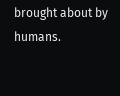brought about by humans.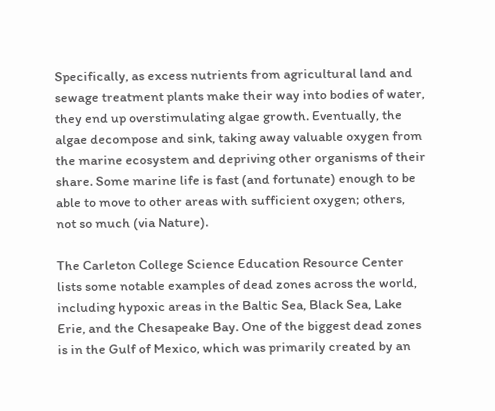Specifically, as excess nutrients from agricultural land and sewage treatment plants make their way into bodies of water, they end up overstimulating algae growth. Eventually, the algae decompose and sink, taking away valuable oxygen from the marine ecosystem and depriving other organisms of their share. Some marine life is fast (and fortunate) enough to be able to move to other areas with sufficient oxygen; others, not so much (via Nature).

The Carleton College Science Education Resource Center lists some notable examples of dead zones across the world, including hypoxic areas in the Baltic Sea, Black Sea, Lake Erie, and the Chesapeake Bay. One of the biggest dead zones is in the Gulf of Mexico, which was primarily created by an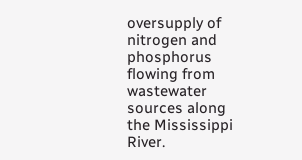oversupply of nitrogen and phosphorus flowing from wastewater sources along the Mississippi River.